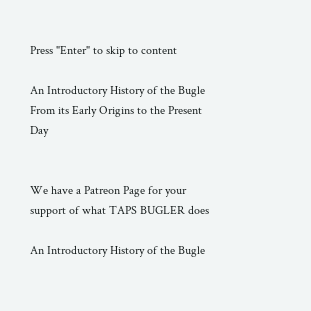Press "Enter" to skip to content

An Introductory History of the Bugle From its Early Origins to the Present Day


We have a Patreon Page for your support of what TAPS BUGLER does

An Introductory History of the Bugle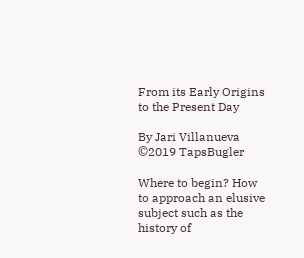From its Early Origins to the Present Day

By Jari Villanueva
©2019 TapsBugler

Where to begin? How to approach an elusive subject such as the history of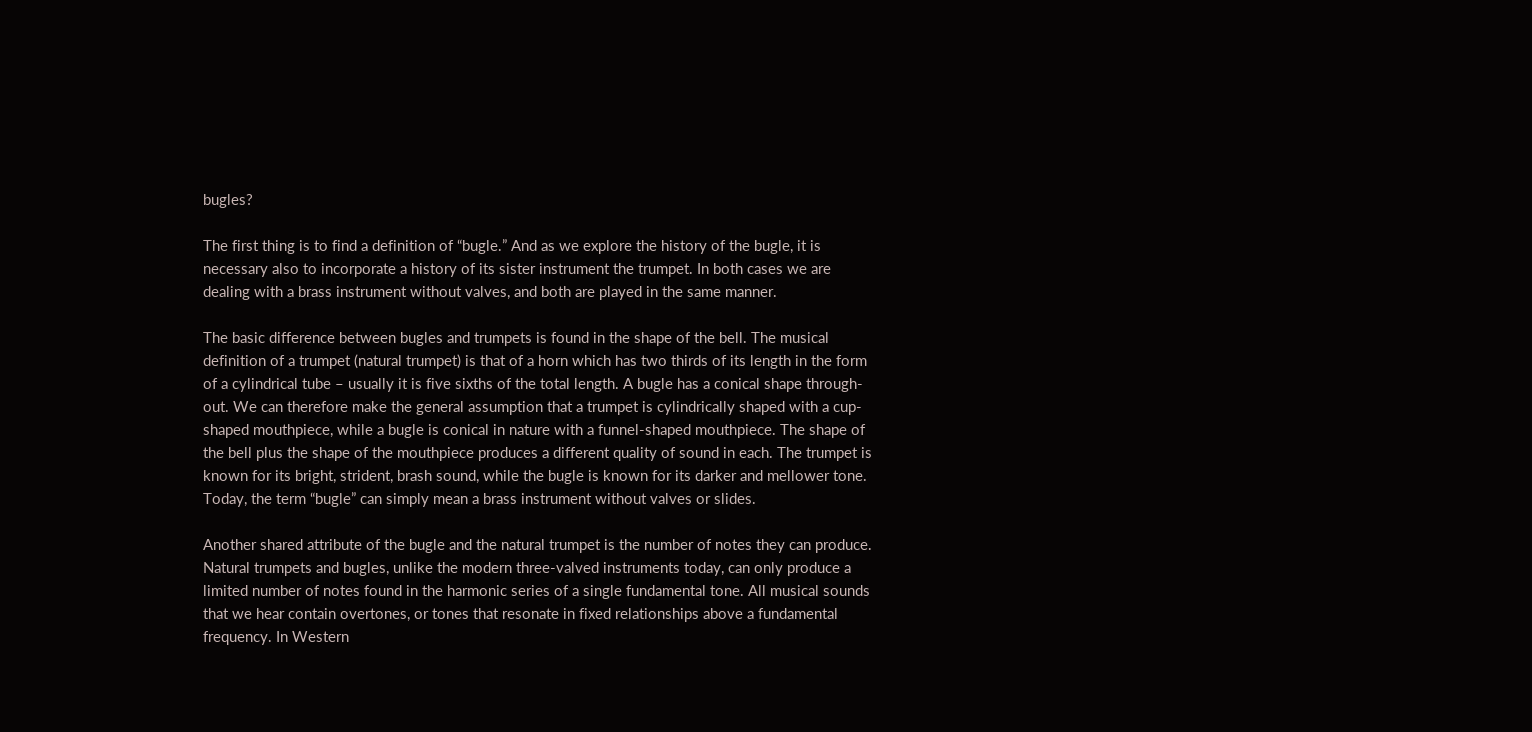bugles?

The first thing is to find a definition of “bugle.” And as we explore the history of the bugle, it is necessary also to incorporate a history of its sister instrument the trumpet. In both cases we are dealing with a brass instrument without valves, and both are played in the same manner.

The basic difference between bugles and trumpets is found in the shape of the bell. The musical definition of a trumpet (natural trumpet) is that of a horn which has two thirds of its length in the form of a cylindrical tube – usually it is five sixths of the total length. A bugle has a conical shape through-out. We can therefore make the general assumption that a trumpet is cylindrically shaped with a cup-shaped mouthpiece, while a bugle is conical in nature with a funnel-shaped mouthpiece. The shape of the bell plus the shape of the mouthpiece produces a different quality of sound in each. The trumpet is known for its bright, strident, brash sound, while the bugle is known for its darker and mellower tone. Today, the term “bugle” can simply mean a brass instrument without valves or slides.

Another shared attribute of the bugle and the natural trumpet is the number of notes they can produce. Natural trumpets and bugles, unlike the modern three-valved instruments today, can only produce a limited number of notes found in the harmonic series of a single fundamental tone. All musical sounds that we hear contain overtones, or tones that resonate in fixed relationships above a fundamental frequency. In Western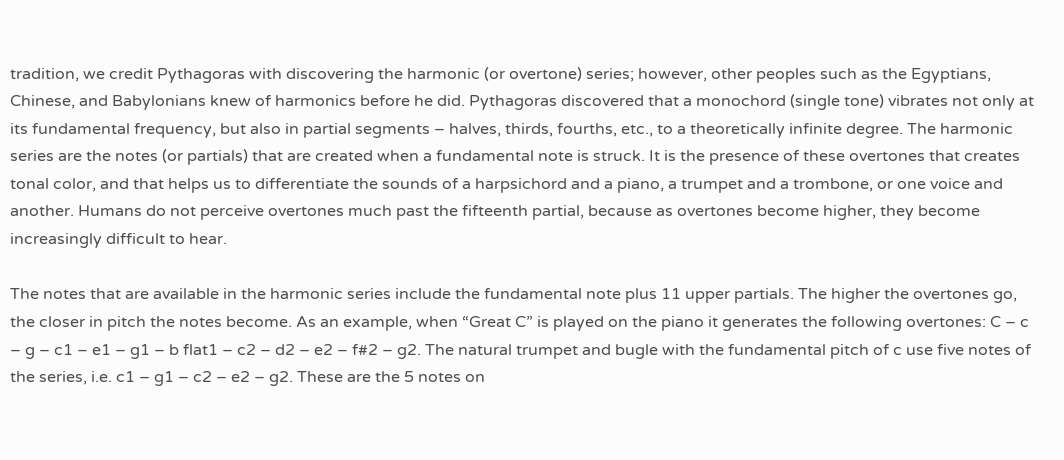tradition, we credit Pythagoras with discovering the harmonic (or overtone) series; however, other peoples such as the Egyptians, Chinese, and Babylonians knew of harmonics before he did. Pythagoras discovered that a monochord (single tone) vibrates not only at its fundamental frequency, but also in partial segments – halves, thirds, fourths, etc., to a theoretically infinite degree. The harmonic series are the notes (or partials) that are created when a fundamental note is struck. It is the presence of these overtones that creates tonal color, and that helps us to differentiate the sounds of a harpsichord and a piano, a trumpet and a trombone, or one voice and another. Humans do not perceive overtones much past the fifteenth partial, because as overtones become higher, they become increasingly difficult to hear.

The notes that are available in the harmonic series include the fundamental note plus 11 upper partials. The higher the overtones go, the closer in pitch the notes become. As an example, when “Great C” is played on the piano it generates the following overtones: C – c – g – c1 – e1 – g1 – b flat1 – c2 – d2 – e2 – f#2 – g2. The natural trumpet and bugle with the fundamental pitch of c use five notes of the series, i.e. c1 – g1 – c2 – e2 – g2. These are the 5 notes on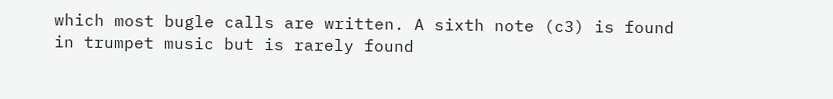which most bugle calls are written. A sixth note (c3) is found in trumpet music but is rarely found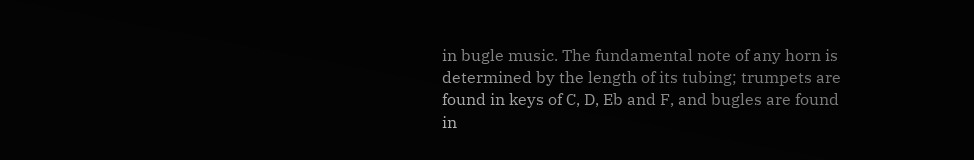in bugle music. The fundamental note of any horn is determined by the length of its tubing; trumpets are found in keys of C, D, Eb and F, and bugles are found in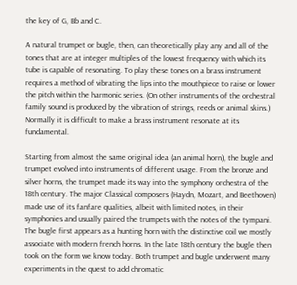the key of G, Bb and C.

A natural trumpet or bugle, then, can theoretically play any and all of the tones that are at integer multiples of the lowest frequency with which its tube is capable of resonating. To play these tones on a brass instrument requires a method of vibrating the lips into the mouthpiece to raise or lower the pitch within the harmonic series. (On other instruments of the orchestral family sound is produced by the vibration of strings, reeds or animal skins.) Normally it is difficult to make a brass instrument resonate at its fundamental.

Starting from almost the same original idea (an animal horn), the bugle and trumpet evolved into instruments of different usage. From the bronze and silver horns, the trumpet made its way into the symphony orchestra of the 18th century. The major Classical composers (Haydn, Mozart, and Beethoven) made use of its fanfare qualities, albeit with limited notes, in their symphonies and usually paired the trumpets with the notes of the tympani. The bugle first appears as a hunting horn with the distinctive coil we mostly associate with modern french horns. In the late 18th century the bugle then took on the form we know today. Both trumpet and bugle underwent many experiments in the quest to add chromatic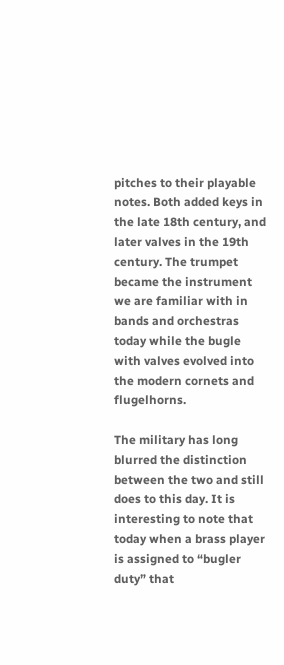pitches to their playable notes. Both added keys in the late 18th century, and later valves in the 19th century. The trumpet became the instrument we are familiar with in bands and orchestras today while the bugle with valves evolved into the modern cornets and flugelhorns.

The military has long blurred the distinction between the two and still does to this day. It is interesting to note that today when a brass player is assigned to “bugler duty” that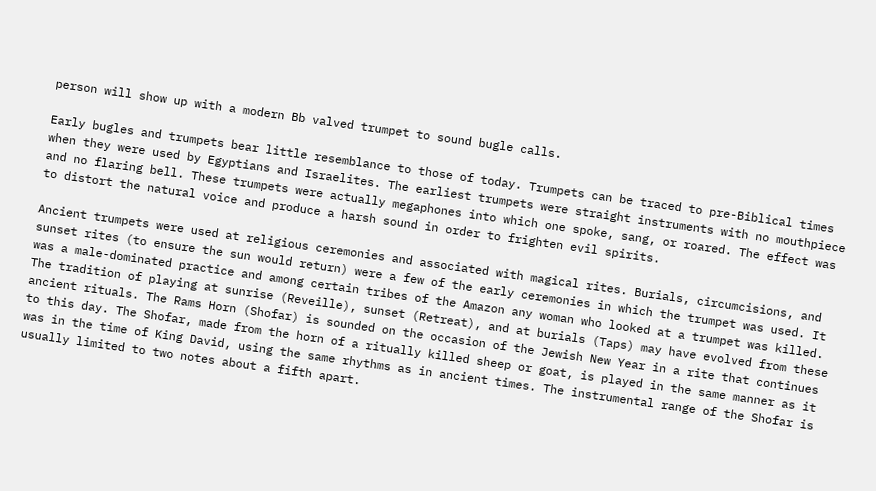person will show up with a modern Bb valved trumpet to sound bugle calls.

Early bugles and trumpets bear little resemblance to those of today. Trumpets can be traced to pre-Biblical times when they were used by Egyptians and Israelites. The earliest trumpets were straight instruments with no mouthpiece and no flaring bell. These trumpets were actually megaphones into which one spoke, sang, or roared. The effect was to distort the natural voice and produce a harsh sound in order to frighten evil spirits.

Ancient trumpets were used at religious ceremonies and associated with magical rites. Burials, circumcisions, and sunset rites (to ensure the sun would return) were a few of the early ceremonies in which the trumpet was used. It was a male-dominated practice and among certain tribes of the Amazon any woman who looked at a trumpet was killed. The tradition of playing at sunrise (Reveille), sunset (Retreat), and at burials (Taps) may have evolved from these ancient rituals. The Rams Horn (Shofar) is sounded on the occasion of the Jewish New Year in a rite that continues to this day. The Shofar, made from the horn of a ritually killed sheep or goat, is played in the same manner as it was in the time of King David, using the same rhythms as in ancient times. The instrumental range of the Shofar is usually limited to two notes about a fifth apart.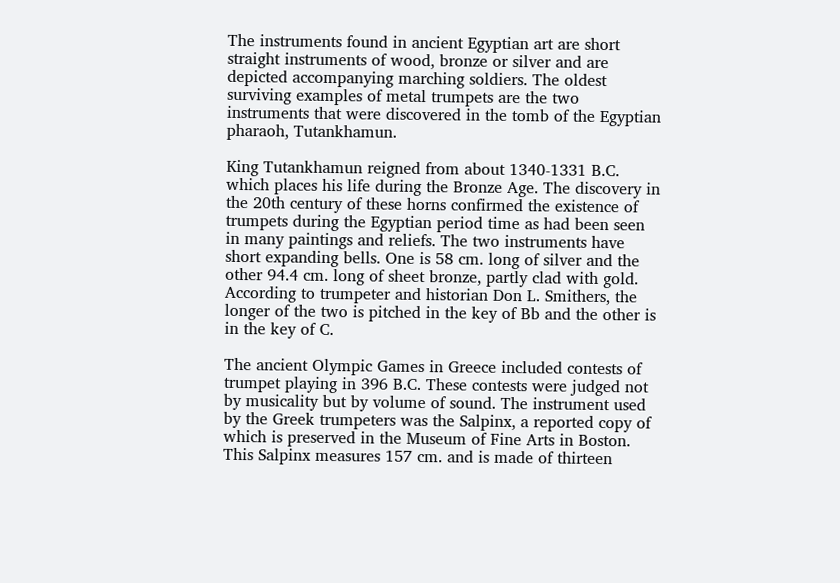The instruments found in ancient Egyptian art are short straight instruments of wood, bronze or silver and are depicted accompanying marching soldiers. The oldest surviving examples of metal trumpets are the two instruments that were discovered in the tomb of the Egyptian pharaoh, Tutankhamun.

King Tutankhamun reigned from about 1340-1331 B.C. which places his life during the Bronze Age. The discovery in the 20th century of these horns confirmed the existence of trumpets during the Egyptian period time as had been seen in many paintings and reliefs. The two instruments have short expanding bells. One is 58 cm. long of silver and the other 94.4 cm. long of sheet bronze, partly clad with gold. According to trumpeter and historian Don L. Smithers, the longer of the two is pitched in the key of Bb and the other is in the key of C.

The ancient Olympic Games in Greece included contests of trumpet playing in 396 B.C. These contests were judged not by musicality but by volume of sound. The instrument used by the Greek trumpeters was the Salpinx, a reported copy of which is preserved in the Museum of Fine Arts in Boston. This Salpinx measures 157 cm. and is made of thirteen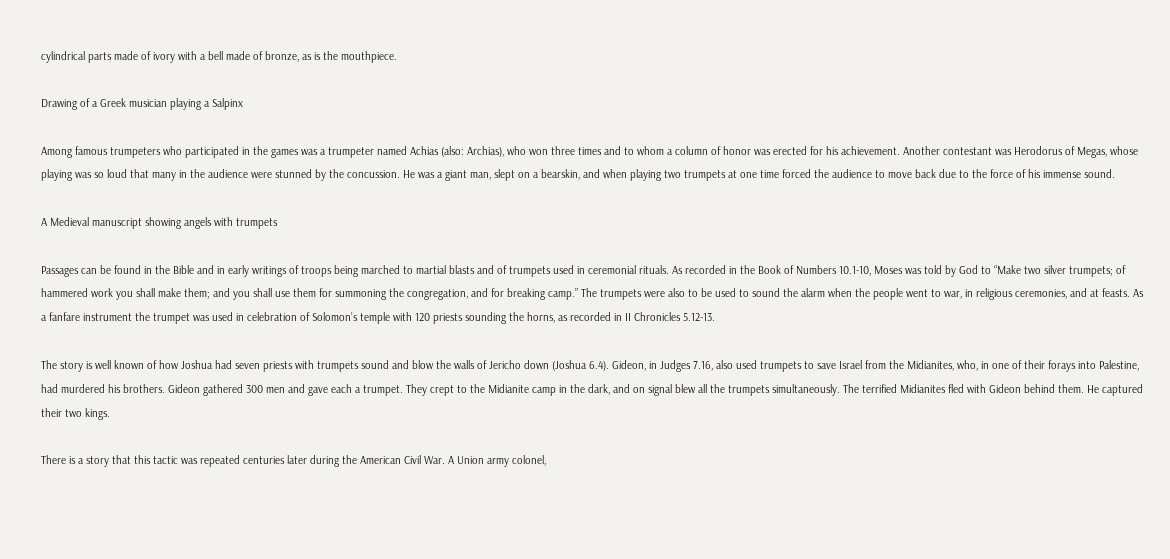cylindrical parts made of ivory with a bell made of bronze, as is the mouthpiece.

Drawing of a Greek musician playing a Salpinx

Among famous trumpeters who participated in the games was a trumpeter named Achias (also: Archias), who won three times and to whom a column of honor was erected for his achievement. Another contestant was Herodorus of Megas, whose playing was so loud that many in the audience were stunned by the concussion. He was a giant man, slept on a bearskin, and when playing two trumpets at one time forced the audience to move back due to the force of his immense sound.

A Medieval manuscript showing angels with trumpets

Passages can be found in the Bible and in early writings of troops being marched to martial blasts and of trumpets used in ceremonial rituals. As recorded in the Book of Numbers 10.1-10, Moses was told by God to “Make two silver trumpets; of hammered work you shall make them; and you shall use them for summoning the congregation, and for breaking camp.” The trumpets were also to be used to sound the alarm when the people went to war, in religious ceremonies, and at feasts. As a fanfare instrument the trumpet was used in celebration of Solomon’s temple with 120 priests sounding the horns, as recorded in II Chronicles 5.12-13.

The story is well known of how Joshua had seven priests with trumpets sound and blow the walls of Jericho down (Joshua 6.4). Gideon, in Judges 7.16, also used trumpets to save Israel from the Midianites, who, in one of their forays into Palestine, had murdered his brothers. Gideon gathered 300 men and gave each a trumpet. They crept to the Midianite camp in the dark, and on signal blew all the trumpets simultaneously. The terrified Midianites fled with Gideon behind them. He captured their two kings.

There is a story that this tactic was repeated centuries later during the American Civil War. A Union army colonel,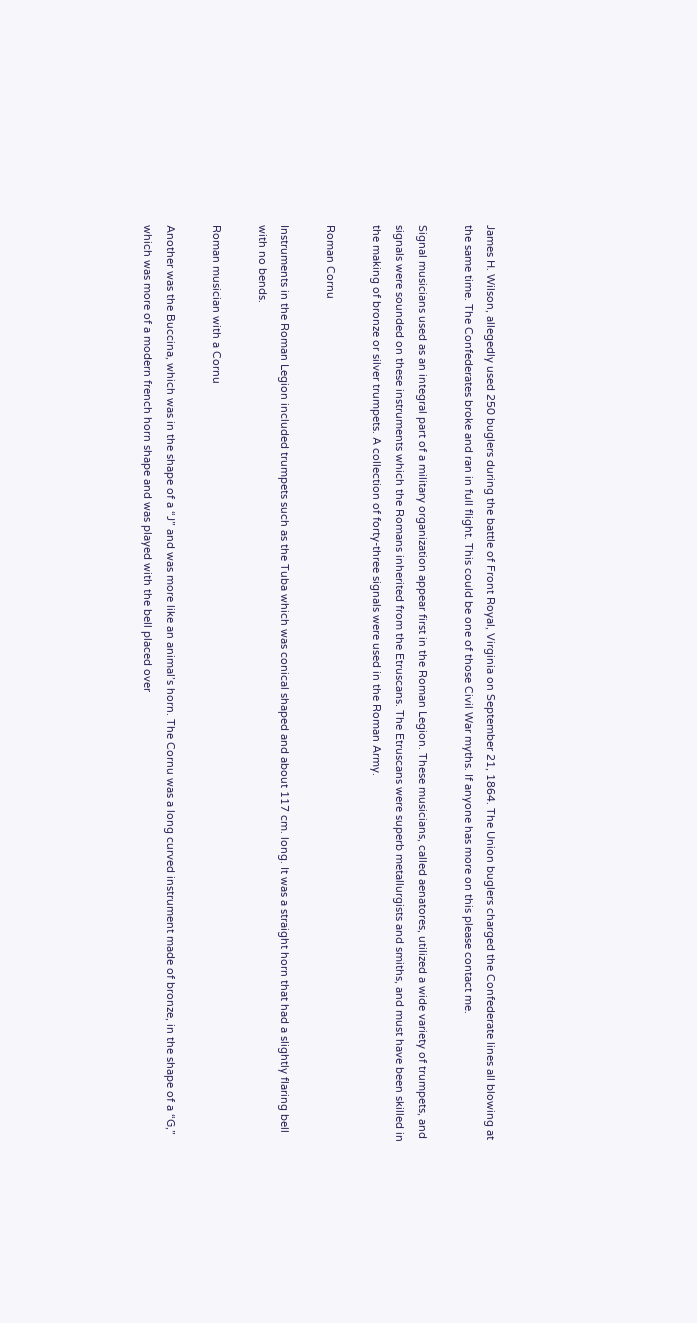James H. Wilson, allegedly used 250 buglers during the battle of Front Royal, Virginia on September 21, 1864. The Union buglers charged the Confederate lines all blowing at the same time. The Confederates broke and ran in full flight. This could be one of those Civil War myths. If anyone has more on this please contact me.

Signal musicians used as an integral part of a military organization appear first in the Roman Legion. These musicians, called aenatores, utilized a wide variety of trumpets, and signals were sounded on these instruments which the Romans inherited from the Etruscans. The Etruscans were superb metallurgists and smiths, and must have been skilled in the making of bronze or silver trumpets. A collection of forty-three signals were used in the Roman Army.

Roman Cornu

Instruments in the Roman Legion included trumpets such as the Tuba which was conical shaped and about 117 cm. long. It was a straight horn that had a slightly flaring bell with no bends.

Roman musician with a Cornu

Another was the Buccina, which was in the shape of a “J” and was more like an animal’s horn. The Cornu was a long curved instrument made of bronze, in the shape of a “G,” which was more of a modern french horn shape and was played with the bell placed over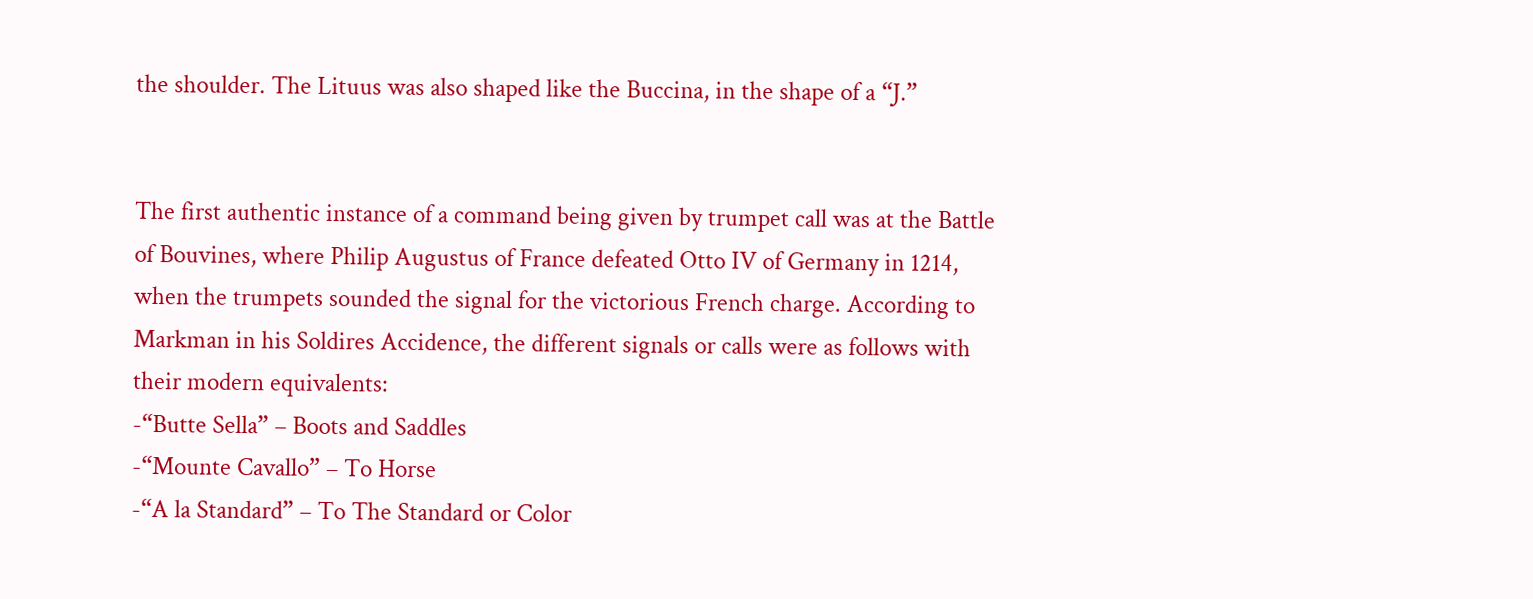the shoulder. The Lituus was also shaped like the Buccina, in the shape of a “J.”


The first authentic instance of a command being given by trumpet call was at the Battle of Bouvines, where Philip Augustus of France defeated Otto IV of Germany in 1214, when the trumpets sounded the signal for the victorious French charge. According to Markman in his Soldires Accidence, the different signals or calls were as follows with their modern equivalents:
-“Butte Sella” – Boots and Saddles
-“Mounte Cavallo” – To Horse
-“A la Standard” – To The Standard or Color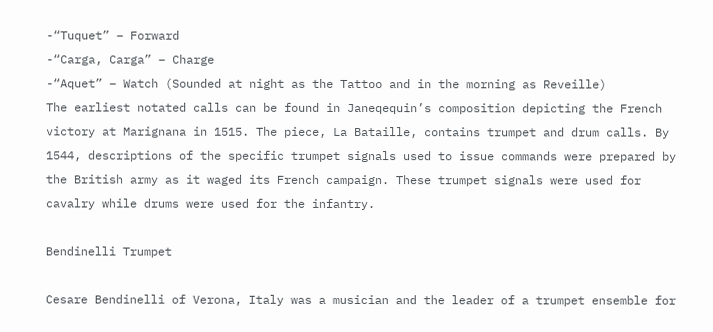-“Tuquet” – Forward
-“Carga, Carga” – Charge
-“Aquet” – Watch (Sounded at night as the Tattoo and in the morning as Reveille)
The earliest notated calls can be found in Janeqequin’s composition depicting the French victory at Marignana in 1515. The piece, La Bataille, contains trumpet and drum calls. By 1544, descriptions of the specific trumpet signals used to issue commands were prepared by the British army as it waged its French campaign. These trumpet signals were used for cavalry while drums were used for the infantry.

Bendinelli Trumpet

Cesare Bendinelli of Verona, Italy was a musician and the leader of a trumpet ensemble for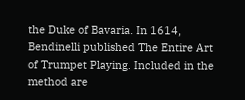the Duke of Bavaria. In 1614, Bendinelli published The Entire Art of Trumpet Playing. Included in the method are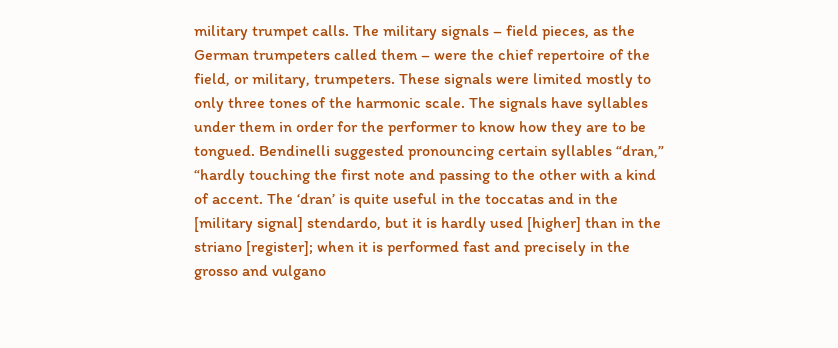military trumpet calls. The military signals – field pieces, as the German trumpeters called them – were the chief repertoire of the field, or military, trumpeters. These signals were limited mostly to only three tones of the harmonic scale. The signals have syllables under them in order for the performer to know how they are to be tongued. Bendinelli suggested pronouncing certain syllables “dran,” “hardly touching the first note and passing to the other with a kind of accent. The ‘dran’ is quite useful in the toccatas and in the [military signal] stendardo, but it is hardly used [higher] than in the striano [register]; when it is performed fast and precisely in the grosso and vulgano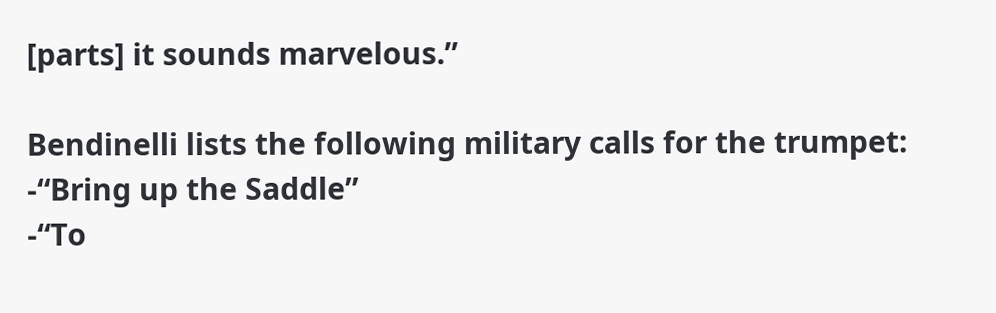[parts] it sounds marvelous.”

Bendinelli lists the following military calls for the trumpet:
-“Bring up the Saddle”
-“To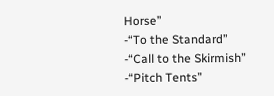Horse”
-“To the Standard”
-“Call to the Skirmish”
-“Pitch Tents”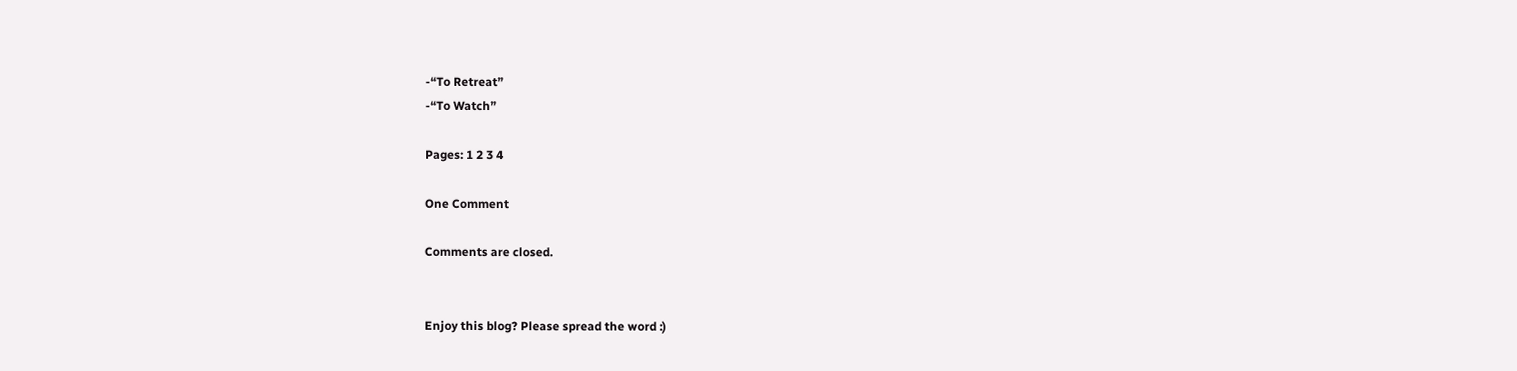-“To Retreat”
-“To Watch”

Pages: 1 2 3 4

One Comment

Comments are closed.


Enjoy this blog? Please spread the word :)